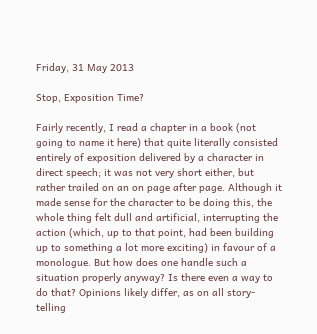Friday, 31 May 2013

Stop, Exposition Time?

Fairly recently, I read a chapter in a book (not going to name it here) that quite literally consisted entirely of exposition delivered by a character in direct speech; it was not very short either, but rather trailed on an on page after page. Although it made sense for the character to be doing this, the whole thing felt dull and artificial, interrupting the action (which, up to that point, had been building up to something a lot more exciting) in favour of a monologue. But how does one handle such a situation properly anyway? Is there even a way to do that? Opinions likely differ, as on all story-telling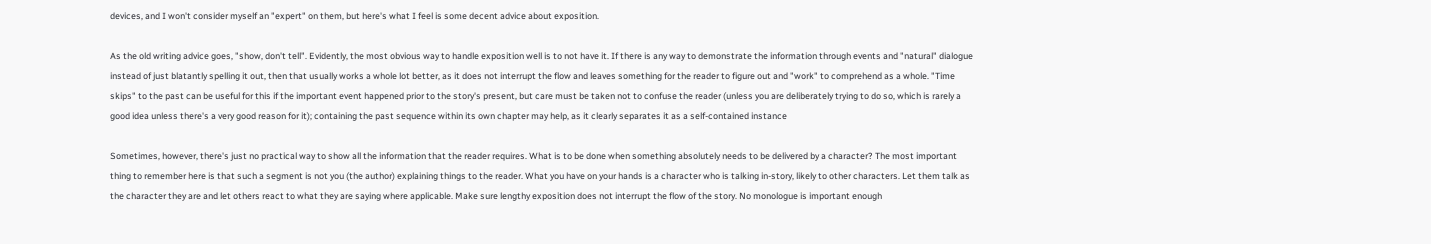devices, and I won't consider myself an "expert" on them, but here's what I feel is some decent advice about exposition.

As the old writing advice goes, "show, don't tell". Evidently, the most obvious way to handle exposition well is to not have it. If there is any way to demonstrate the information through events and "natural" dialogue instead of just blatantly spelling it out, then that usually works a whole lot better, as it does not interrupt the flow and leaves something for the reader to figure out and "work" to comprehend as a whole. "Time skips" to the past can be useful for this if the important event happened prior to the story's present, but care must be taken not to confuse the reader (unless you are deliberately trying to do so, which is rarely a good idea unless there's a very good reason for it); containing the past sequence within its own chapter may help, as it clearly separates it as a self-contained instance

Sometimes, however, there's just no practical way to show all the information that the reader requires. What is to be done when something absolutely needs to be delivered by a character? The most important thing to remember here is that such a segment is not you (the author) explaining things to the reader. What you have on your hands is a character who is talking in-story, likely to other characters. Let them talk as the character they are and let others react to what they are saying where applicable. Make sure lengthy exposition does not interrupt the flow of the story. No monologue is important enough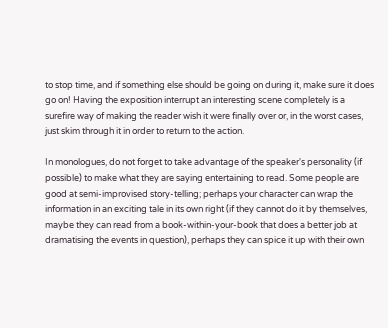to stop time, and if something else should be going on during it, make sure it does go on! Having the exposition interrupt an interesting scene completely is a surefire way of making the reader wish it were finally over or, in the worst cases, just skim through it in order to return to the action.

In monologues, do not forget to take advantage of the speaker's personality (if possible) to make what they are saying entertaining to read. Some people are good at semi-improvised story-telling; perhaps your character can wrap the information in an exciting tale in its own right (if they cannot do it by themselves, maybe they can read from a book-within-your-book that does a better job at dramatising the events in question), perhaps they can spice it up with their own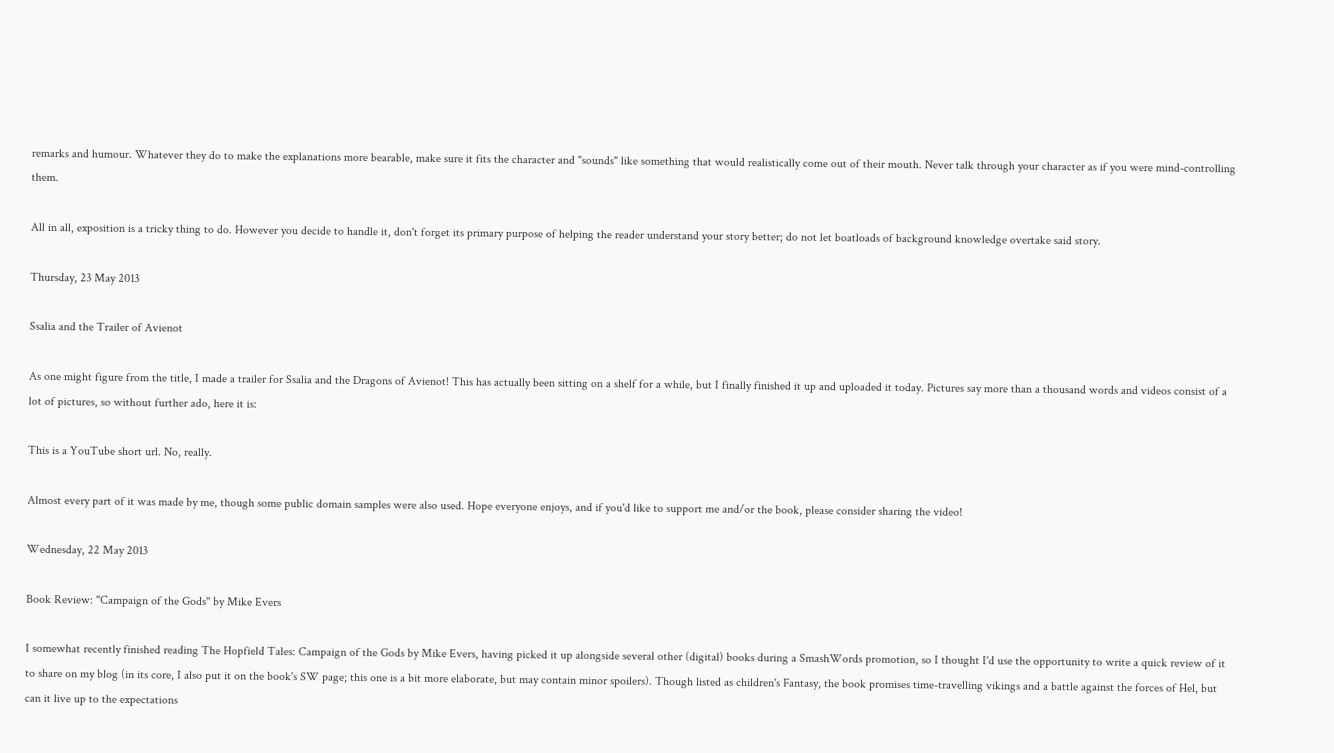remarks and humour. Whatever they do to make the explanations more bearable, make sure it fits the character and "sounds" like something that would realistically come out of their mouth. Never talk through your character as if you were mind-controlling them.

All in all, exposition is a tricky thing to do. However you decide to handle it, don't forget its primary purpose of helping the reader understand your story better; do not let boatloads of background knowledge overtake said story.

Thursday, 23 May 2013

Ssalia and the Trailer of Avienot

As one might figure from the title, I made a trailer for Ssalia and the Dragons of Avienot! This has actually been sitting on a shelf for a while, but I finally finished it up and uploaded it today. Pictures say more than a thousand words and videos consist of a lot of pictures, so without further ado, here it is:

This is a YouTube short url. No, really.

Almost every part of it was made by me, though some public domain samples were also used. Hope everyone enjoys, and if you'd like to support me and/or the book, please consider sharing the video!

Wednesday, 22 May 2013

Book Review: "Campaign of the Gods" by Mike Evers

I somewhat recently finished reading The Hopfield Tales: Campaign of the Gods by Mike Evers, having picked it up alongside several other (digital) books during a SmashWords promotion, so I thought I'd use the opportunity to write a quick review of it to share on my blog (in its core, I also put it on the book's SW page; this one is a bit more elaborate, but may contain minor spoilers). Though listed as children's Fantasy, the book promises time-travelling vikings and a battle against the forces of Hel, but can it live up to the expectations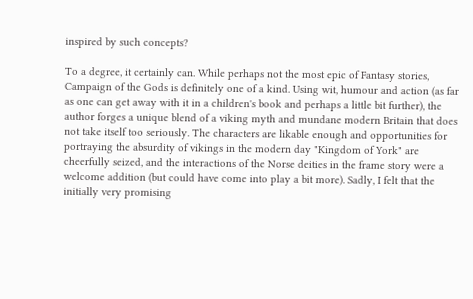inspired by such concepts?

To a degree, it certainly can. While perhaps not the most epic of Fantasy stories, Campaign of the Gods is definitely one of a kind. Using wit, humour and action (as far as one can get away with it in a children's book and perhaps a little bit further), the author forges a unique blend of a viking myth and mundane modern Britain that does not take itself too seriously. The characters are likable enough and opportunities for portraying the absurdity of vikings in the modern day "Kingdom of York" are cheerfully seized, and the interactions of the Norse deities in the frame story were a welcome addition (but could have come into play a bit more). Sadly, I felt that the initially very promising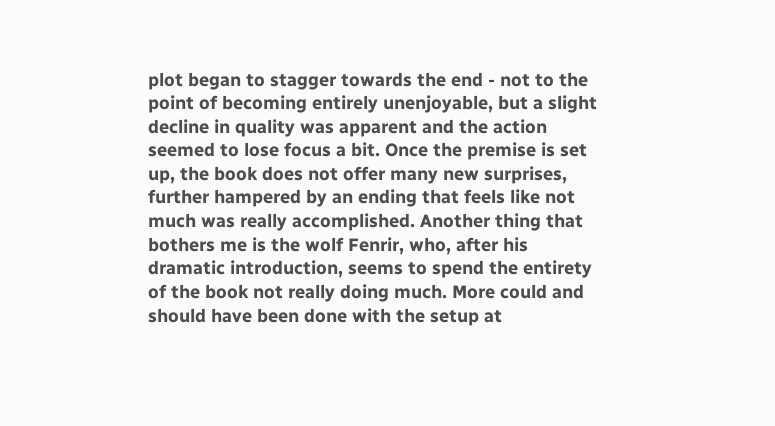plot began to stagger towards the end - not to the point of becoming entirely unenjoyable, but a slight decline in quality was apparent and the action seemed to lose focus a bit. Once the premise is set up, the book does not offer many new surprises, further hampered by an ending that feels like not much was really accomplished. Another thing that bothers me is the wolf Fenrir, who, after his dramatic introduction, seems to spend the entirety of the book not really doing much. More could and should have been done with the setup at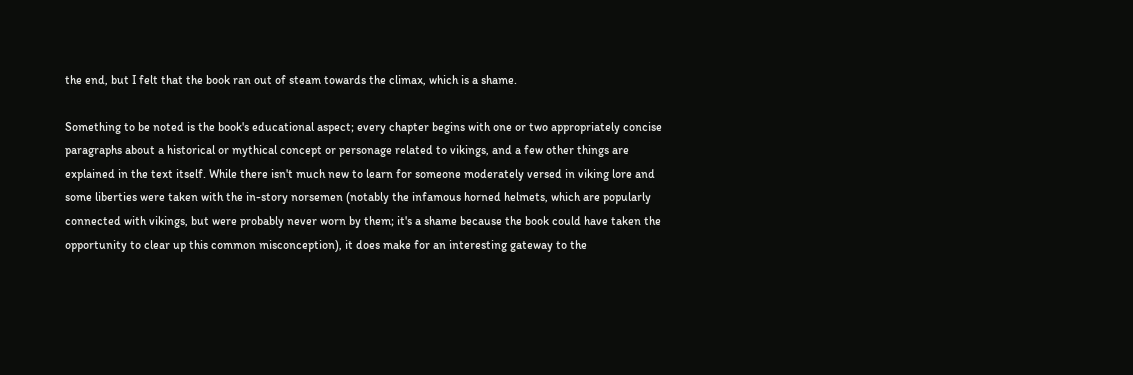the end, but I felt that the book ran out of steam towards the climax, which is a shame.

Something to be noted is the book's educational aspect; every chapter begins with one or two appropriately concise paragraphs about a historical or mythical concept or personage related to vikings, and a few other things are explained in the text itself. While there isn't much new to learn for someone moderately versed in viking lore and some liberties were taken with the in-story norsemen (notably the infamous horned helmets, which are popularly connected with vikings, but were probably never worn by them; it's a shame because the book could have taken the opportunity to clear up this common misconception), it does make for an interesting gateway to the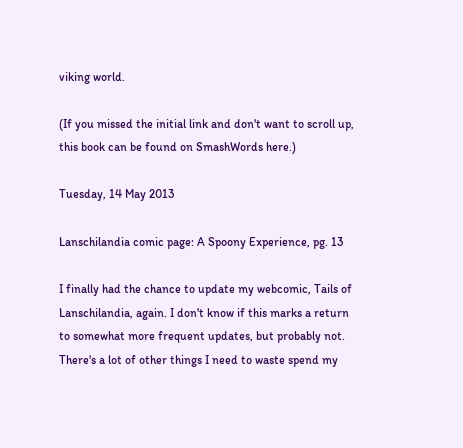viking world.

(If you missed the initial link and don't want to scroll up, this book can be found on SmashWords here.)

Tuesday, 14 May 2013

Lanschilandia comic page: A Spoony Experience, pg. 13

I finally had the chance to update my webcomic, Tails of Lanschilandia, again. I don't know if this marks a return to somewhat more frequent updates, but probably not. There's a lot of other things I need to waste spend my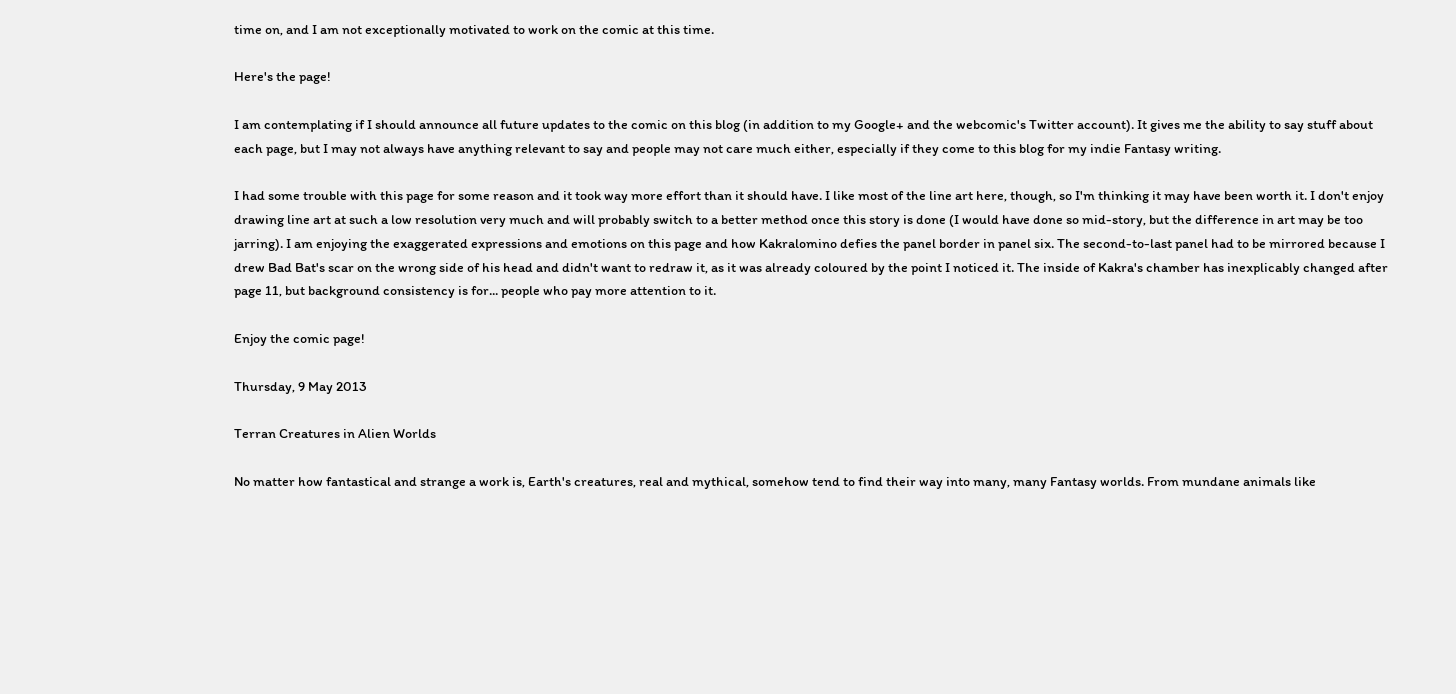time on, and I am not exceptionally motivated to work on the comic at this time.

Here's the page!

I am contemplating if I should announce all future updates to the comic on this blog (in addition to my Google+ and the webcomic's Twitter account). It gives me the ability to say stuff about each page, but I may not always have anything relevant to say and people may not care much either, especially if they come to this blog for my indie Fantasy writing.

I had some trouble with this page for some reason and it took way more effort than it should have. I like most of the line art here, though, so I'm thinking it may have been worth it. I don't enjoy drawing line art at such a low resolution very much and will probably switch to a better method once this story is done (I would have done so mid-story, but the difference in art may be too jarring). I am enjoying the exaggerated expressions and emotions on this page and how Kakralomino defies the panel border in panel six. The second-to-last panel had to be mirrored because I drew Bad Bat's scar on the wrong side of his head and didn't want to redraw it, as it was already coloured by the point I noticed it. The inside of Kakra's chamber has inexplicably changed after page 11, but background consistency is for... people who pay more attention to it.

Enjoy the comic page!

Thursday, 9 May 2013

Terran Creatures in Alien Worlds

No matter how fantastical and strange a work is, Earth's creatures, real and mythical, somehow tend to find their way into many, many Fantasy worlds. From mundane animals like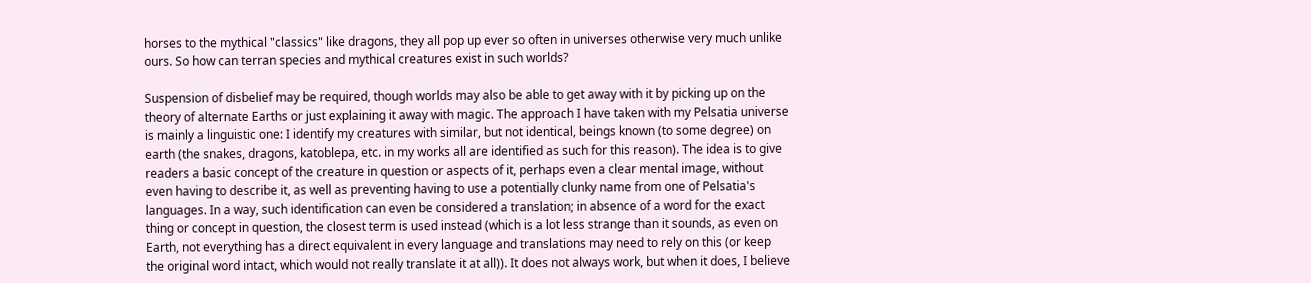horses to the mythical "classics" like dragons, they all pop up ever so often in universes otherwise very much unlike ours. So how can terran species and mythical creatures exist in such worlds?

Suspension of disbelief may be required, though worlds may also be able to get away with it by picking up on the theory of alternate Earths or just explaining it away with magic. The approach I have taken with my Pelsatia universe is mainly a linguistic one: I identify my creatures with similar, but not identical, beings known (to some degree) on earth (the snakes, dragons, katoblepa, etc. in my works all are identified as such for this reason). The idea is to give readers a basic concept of the creature in question or aspects of it, perhaps even a clear mental image, without even having to describe it, as well as preventing having to use a potentially clunky name from one of Pelsatia's languages. In a way, such identification can even be considered a translation; in absence of a word for the exact thing or concept in question, the closest term is used instead (which is a lot less strange than it sounds, as even on Earth, not everything has a direct equivalent in every language and translations may need to rely on this (or keep the original word intact, which would not really translate it at all)). It does not always work, but when it does, I believe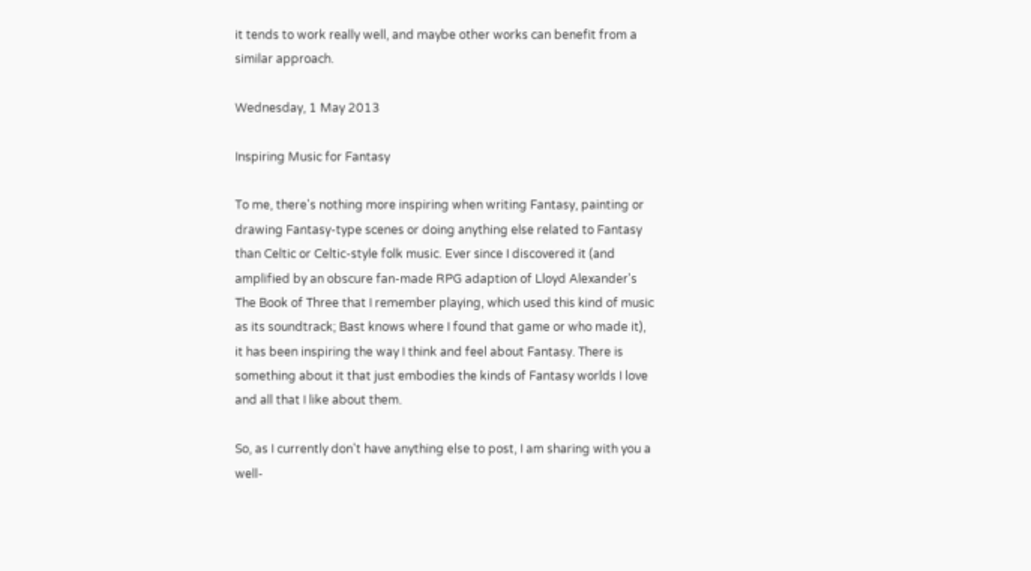it tends to work really well, and maybe other works can benefit from a similar approach.

Wednesday, 1 May 2013

Inspiring Music for Fantasy

To me, there's nothing more inspiring when writing Fantasy, painting or drawing Fantasy-type scenes or doing anything else related to Fantasy than Celtic or Celtic-style folk music. Ever since I discovered it (and amplified by an obscure fan-made RPG adaption of Lloyd Alexander's The Book of Three that I remember playing, which used this kind of music as its soundtrack; Bast knows where I found that game or who made it), it has been inspiring the way I think and feel about Fantasy. There is something about it that just embodies the kinds of Fantasy worlds I love and all that I like about them.

So, as I currently don't have anything else to post, I am sharing with you a well-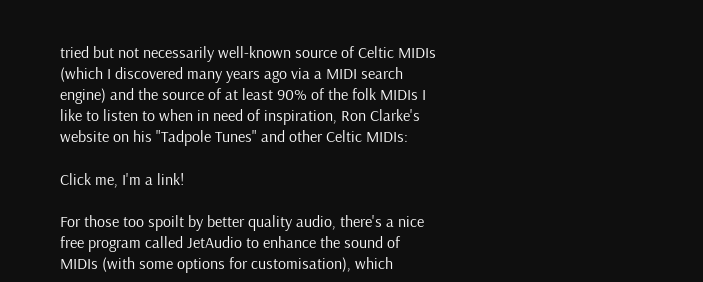tried but not necessarily well-known source of Celtic MIDIs (which I discovered many years ago via a MIDI search engine) and the source of at least 90% of the folk MIDIs I like to listen to when in need of inspiration, Ron Clarke's website on his "Tadpole Tunes" and other Celtic MIDIs:

Click me, I'm a link!

For those too spoilt by better quality audio, there's a nice free program called JetAudio to enhance the sound of MIDIs (with some options for customisation), which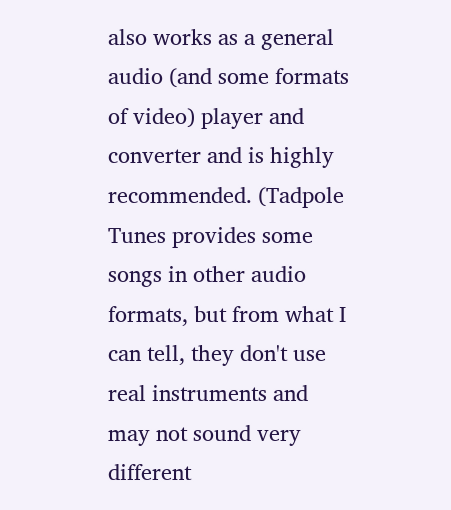also works as a general audio (and some formats of video) player and converter and is highly recommended. (Tadpole Tunes provides some songs in other audio formats, but from what I can tell, they don't use real instruments and may not sound very different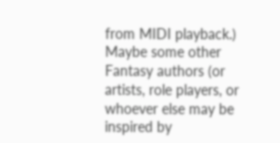from MIDI playback.) Maybe some other Fantasy authors (or artists, role players, or whoever else may be inspired by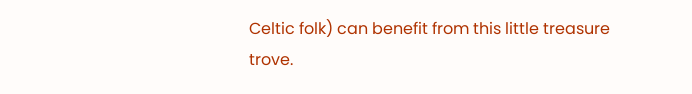Celtic folk) can benefit from this little treasure trove.